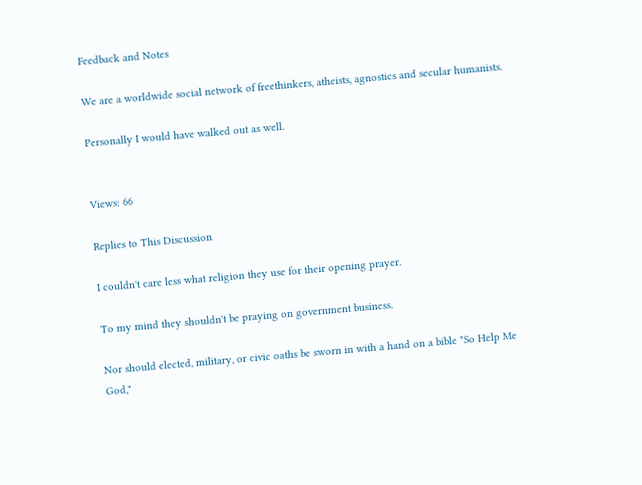Feedback and Notes

We are a worldwide social network of freethinkers, atheists, agnostics and secular humanists.

Personally I would have walked out as well.


Views: 66

Replies to This Discussion

I couldn't care less what religion they use for their opening prayer.

To my mind they shouldn't be praying on government business.

Nor should elected, military, or civic oaths be sworn in with a hand on a bible "So Help Me God,"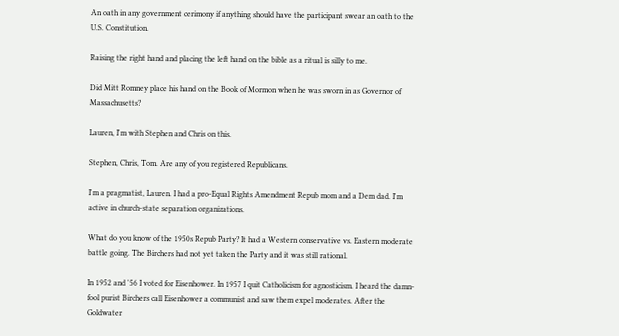An oath in any government cerimony if anything should have the participant swear an oath to the   U.S. Constitution.

Raising the right hand and placing the left hand on the bible as a ritual is silly to me.

Did Mitt Romney place his hand on the Book of Mormon when he was sworn in as Governor of Massachusetts?

Lauren, I'm with Stephen and Chris on this.

Stephen, Chris, Tom. Are any of you registered Republicans.

I'm a pragmatist, Lauren. I had a pro-Equal Rights Amendment Repub mom and a Dem dad. I'm active in church-state separation organizations.

What do you know of the 1950s Repub Party? It had a Western conservative vs. Eastern moderate battle going. The Birchers had not yet taken the Party and it was still rational.

In 1952 and '56 I voted for Eisenhower. In 1957 I quit Catholicism for agnosticism. I heard the damn-fool purist Birchers call Eisenhower a communist and saw them expel moderates. After the Goldwater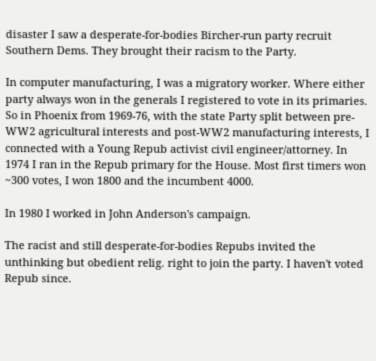disaster I saw a desperate-for-bodies Bircher-run party recruit Southern Dems. They brought their racism to the Party.

In computer manufacturing, I was a migratory worker. Where either party always won in the generals I registered to vote in its primaries. So in Phoenix from 1969-76, with the state Party split between pre-WW2 agricultural interests and post-WW2 manufacturing interests, I connected with a Young Repub activist civil engineer/attorney. In 1974 I ran in the Repub primary for the House. Most first timers won ~300 votes, I won 1800 and the incumbent 4000.

In 1980 I worked in John Anderson's campaign.

The racist and still desperate-for-bodies Repubs invited the unthinking but obedient relig. right to join the party. I haven't voted Repub since.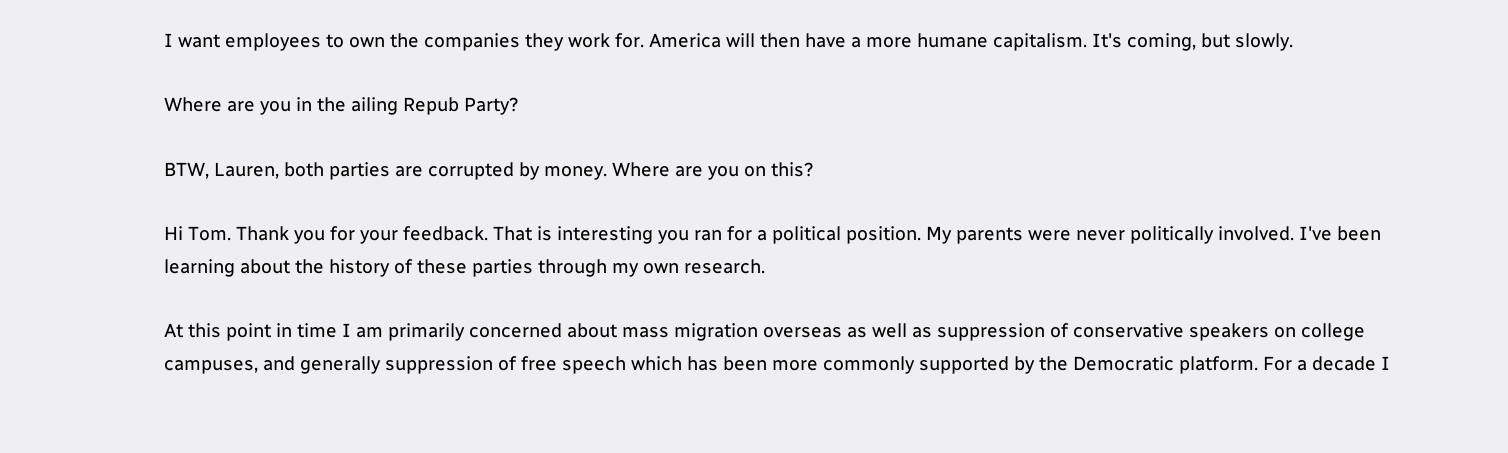I want employees to own the companies they work for. America will then have a more humane capitalism. It's coming, but slowly.

Where are you in the ailing Repub Party?

BTW, Lauren, both parties are corrupted by money. Where are you on this?

Hi Tom. Thank you for your feedback. That is interesting you ran for a political position. My parents were never politically involved. I've been learning about the history of these parties through my own research.

At this point in time I am primarily concerned about mass migration overseas as well as suppression of conservative speakers on college campuses, and generally suppression of free speech which has been more commonly supported by the Democratic platform. For a decade I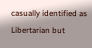casually identified as Libertarian but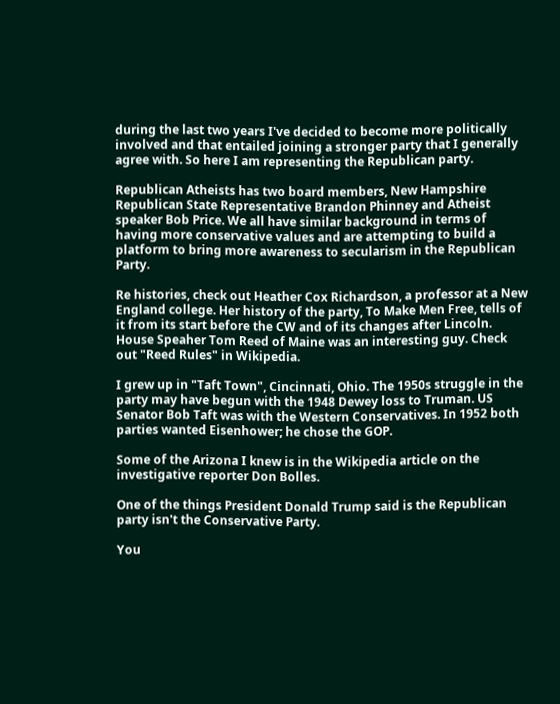during the last two years I've decided to become more politically involved and that entailed joining a stronger party that I generally agree with. So here I am representing the Republican party.

Republican Atheists has two board members, New Hampshire Republican State Representative Brandon Phinney and Atheist speaker Bob Price. We all have similar background in terms of having more conservative values and are attempting to build a platform to bring more awareness to secularism in the Republican Party.

Re histories, check out Heather Cox Richardson, a professor at a New England college. Her history of the party, To Make Men Free, tells of it from its start before the CW and of its changes after Lincoln. House Speaher Tom Reed of Maine was an interesting guy. Check out "Reed Rules" in Wikipedia.

I grew up in "Taft Town", Cincinnati, Ohio. The 1950s struggle in the party may have begun with the 1948 Dewey loss to Truman. US Senator Bob Taft was with the Western Conservatives. In 1952 both parties wanted Eisenhower; he chose the GOP.

Some of the Arizona I knew is in the Wikipedia article on the investigative reporter Don Bolles.

One of the things President Donald Trump said is the Republican party isn't the Conservative Party.

You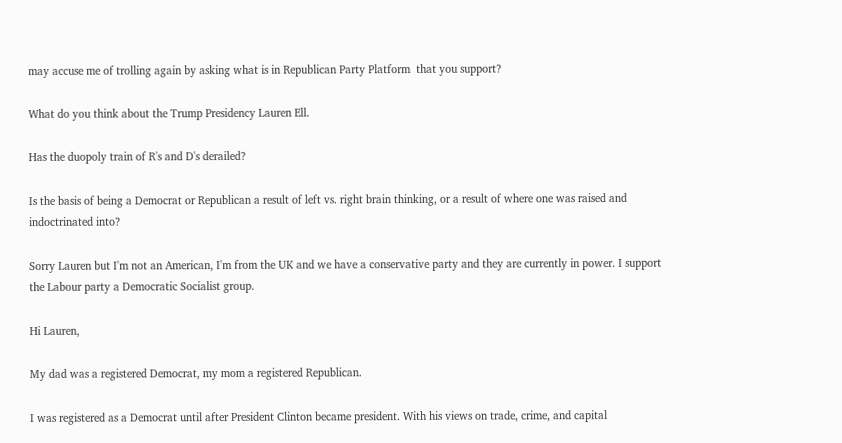may accuse me of trolling again by asking what is in Republican Party Platform  that you support?

What do you think about the Trump Presidency Lauren Ell.

Has the duopoly train of R's and D's derailed?

Is the basis of being a Democrat or Republican a result of left vs. right brain thinking, or a result of where one was raised and indoctrinated into?

Sorry Lauren but I'm not an American, I'm from the UK and we have a conservative party and they are currently in power. I support the Labour party a Democratic Socialist group.

Hi Lauren,

My dad was a registered Democrat, my mom a registered Republican.

I was registered as a Democrat until after President Clinton became president. With his views on trade, crime, and capital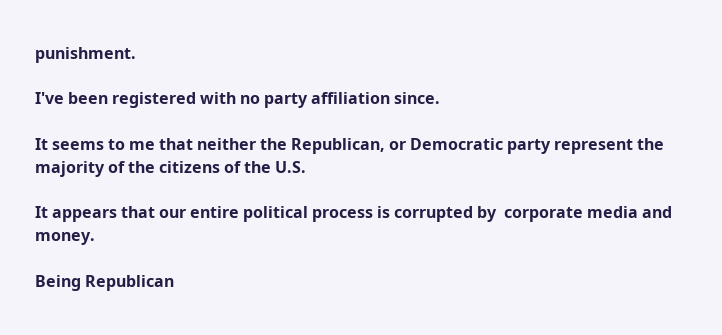punishment.

I've been registered with no party affiliation since.

It seems to me that neither the Republican, or Democratic party represent the majority of the citizens of the U.S.

It appears that our entire political process is corrupted by  corporate media and money.

Being Republican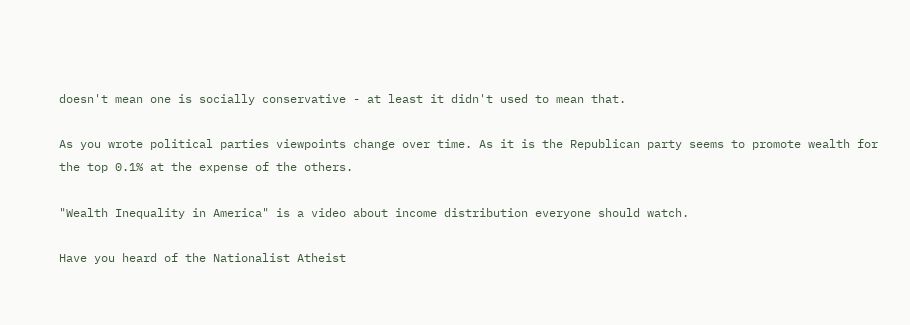doesn't mean one is socially conservative - at least it didn't used to mean that.

As you wrote political parties viewpoints change over time. As it is the Republican party seems to promote wealth for the top 0.1% at the expense of the others.

"Wealth Inequality in America" is a video about income distribution everyone should watch.

Have you heard of the Nationalist Atheist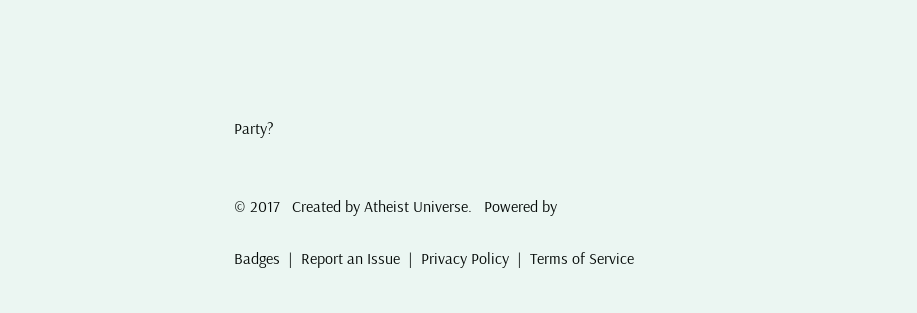Party?


© 2017   Created by Atheist Universe.   Powered by

Badges  |  Report an Issue  |  Privacy Policy  |  Terms of Service